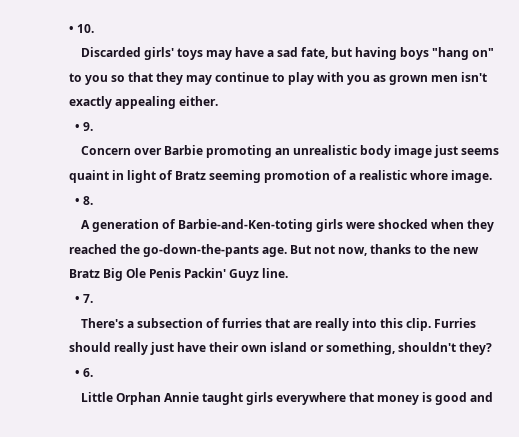• 10.
    Discarded girls' toys may have a sad fate, but having boys "hang on" to you so that they may continue to play with you as grown men isn't exactly appealing either.
  • 9.
    Concern over Barbie promoting an unrealistic body image just seems quaint in light of Bratz seeming promotion of a realistic whore image.
  • 8.
    A generation of Barbie-and-Ken-toting girls were shocked when they reached the go-down-the-pants age. But not now, thanks to the new Bratz Big Ole Penis Packin' Guyz line.
  • 7.
    There's a subsection of furries that are really into this clip. Furries should really just have their own island or something, shouldn't they?
  • 6.
    Little Orphan Annie taught girls everywhere that money is good and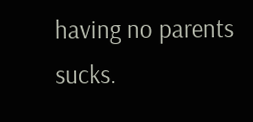having no parents sucks.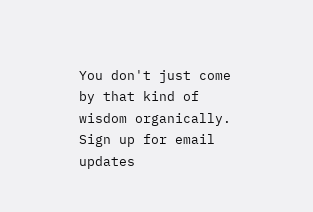You don't just come by that kind of wisdom organically.
Sign up for email updates